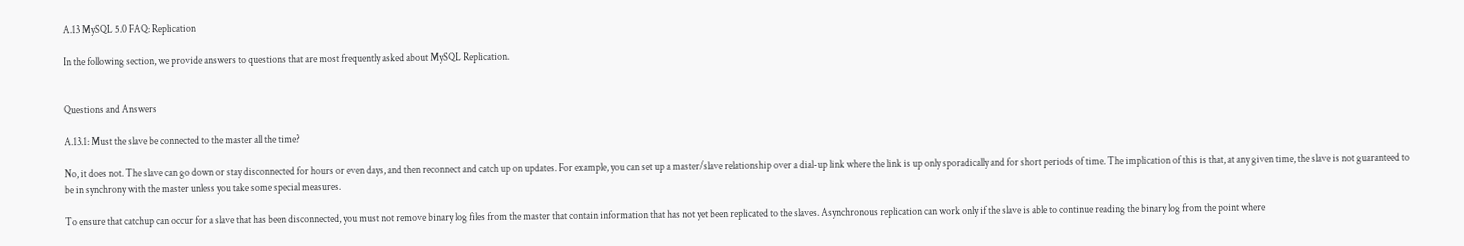A.13 MySQL 5.0 FAQ: Replication

In the following section, we provide answers to questions that are most frequently asked about MySQL Replication.


Questions and Answers

A.13.1: Must the slave be connected to the master all the time?

No, it does not. The slave can go down or stay disconnected for hours or even days, and then reconnect and catch up on updates. For example, you can set up a master/slave relationship over a dial-up link where the link is up only sporadically and for short periods of time. The implication of this is that, at any given time, the slave is not guaranteed to be in synchrony with the master unless you take some special measures.

To ensure that catchup can occur for a slave that has been disconnected, you must not remove binary log files from the master that contain information that has not yet been replicated to the slaves. Asynchronous replication can work only if the slave is able to continue reading the binary log from the point where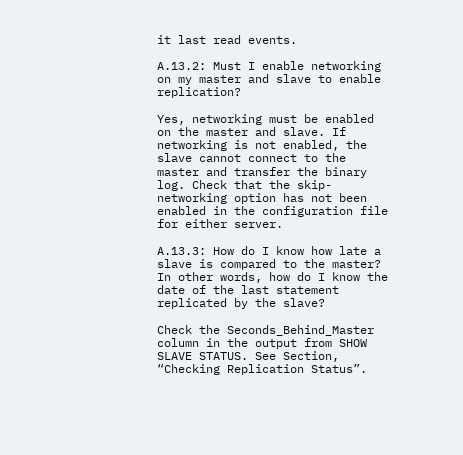it last read events.

A.13.2: Must I enable networking on my master and slave to enable replication?

Yes, networking must be enabled on the master and slave. If networking is not enabled, the slave cannot connect to the master and transfer the binary log. Check that the skip-networking option has not been enabled in the configuration file for either server.

A.13.3: How do I know how late a slave is compared to the master? In other words, how do I know the date of the last statement replicated by the slave?

Check the Seconds_Behind_Master column in the output from SHOW SLAVE STATUS. See Section, “Checking Replication Status”.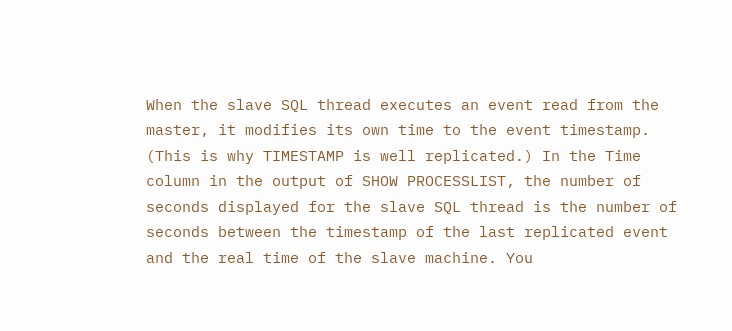When the slave SQL thread executes an event read from the master, it modifies its own time to the event timestamp. (This is why TIMESTAMP is well replicated.) In the Time column in the output of SHOW PROCESSLIST, the number of seconds displayed for the slave SQL thread is the number of seconds between the timestamp of the last replicated event and the real time of the slave machine. You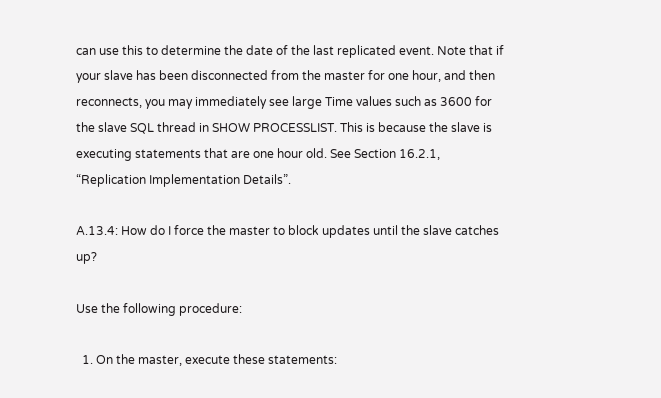can use this to determine the date of the last replicated event. Note that if your slave has been disconnected from the master for one hour, and then reconnects, you may immediately see large Time values such as 3600 for the slave SQL thread in SHOW PROCESSLIST. This is because the slave is executing statements that are one hour old. See Section 16.2.1, “Replication Implementation Details”.

A.13.4: How do I force the master to block updates until the slave catches up?

Use the following procedure:

  1. On the master, execute these statements: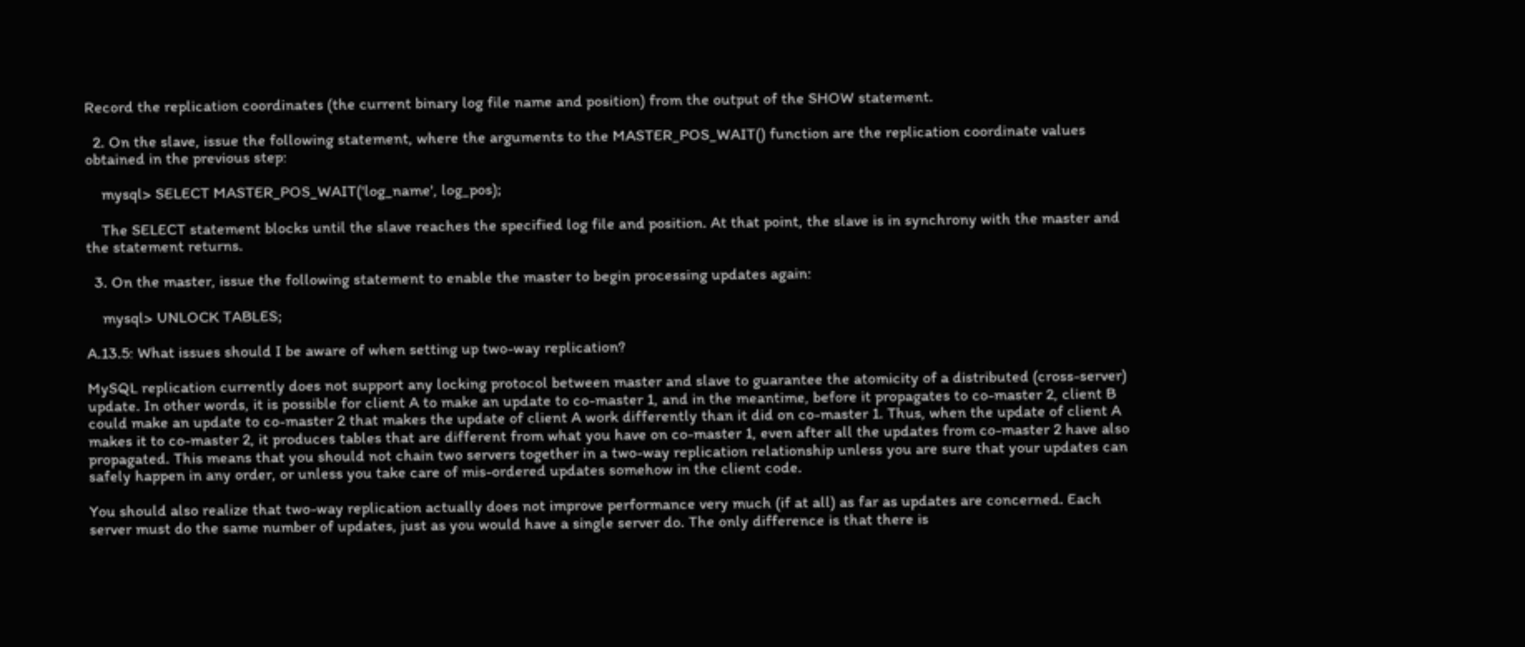Record the replication coordinates (the current binary log file name and position) from the output of the SHOW statement.

  2. On the slave, issue the following statement, where the arguments to the MASTER_POS_WAIT() function are the replication coordinate values obtained in the previous step:

    mysql> SELECT MASTER_POS_WAIT('log_name', log_pos);

    The SELECT statement blocks until the slave reaches the specified log file and position. At that point, the slave is in synchrony with the master and the statement returns.

  3. On the master, issue the following statement to enable the master to begin processing updates again:

    mysql> UNLOCK TABLES;

A.13.5: What issues should I be aware of when setting up two-way replication?

MySQL replication currently does not support any locking protocol between master and slave to guarantee the atomicity of a distributed (cross-server) update. In other words, it is possible for client A to make an update to co-master 1, and in the meantime, before it propagates to co-master 2, client B could make an update to co-master 2 that makes the update of client A work differently than it did on co-master 1. Thus, when the update of client A makes it to co-master 2, it produces tables that are different from what you have on co-master 1, even after all the updates from co-master 2 have also propagated. This means that you should not chain two servers together in a two-way replication relationship unless you are sure that your updates can safely happen in any order, or unless you take care of mis-ordered updates somehow in the client code.

You should also realize that two-way replication actually does not improve performance very much (if at all) as far as updates are concerned. Each server must do the same number of updates, just as you would have a single server do. The only difference is that there is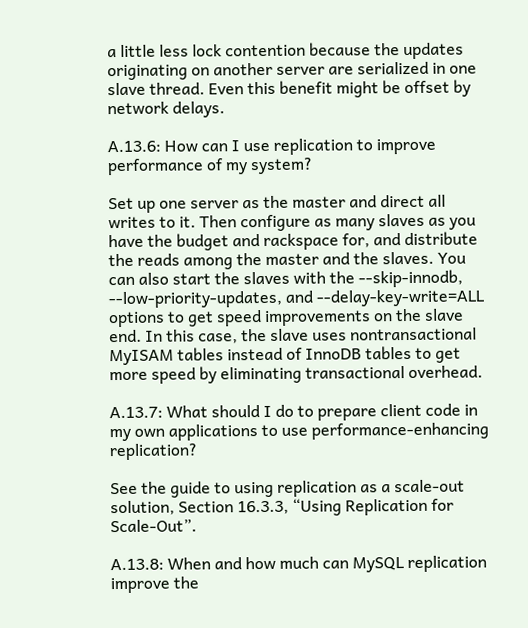a little less lock contention because the updates originating on another server are serialized in one slave thread. Even this benefit might be offset by network delays.

A.13.6: How can I use replication to improve performance of my system?

Set up one server as the master and direct all writes to it. Then configure as many slaves as you have the budget and rackspace for, and distribute the reads among the master and the slaves. You can also start the slaves with the --skip-innodb, --low-priority-updates, and --delay-key-write=ALL options to get speed improvements on the slave end. In this case, the slave uses nontransactional MyISAM tables instead of InnoDB tables to get more speed by eliminating transactional overhead.

A.13.7: What should I do to prepare client code in my own applications to use performance-enhancing replication?

See the guide to using replication as a scale-out solution, Section 16.3.3, “Using Replication for Scale-Out”.

A.13.8: When and how much can MySQL replication improve the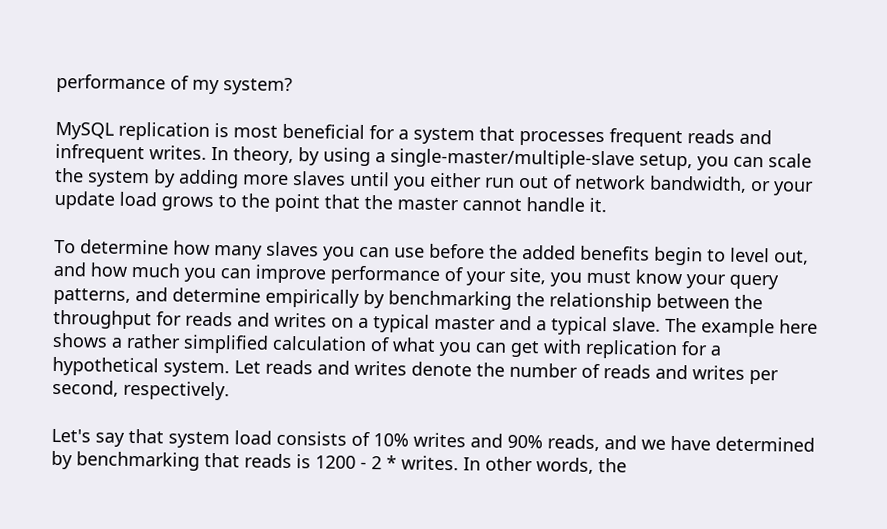performance of my system?

MySQL replication is most beneficial for a system that processes frequent reads and infrequent writes. In theory, by using a single-master/multiple-slave setup, you can scale the system by adding more slaves until you either run out of network bandwidth, or your update load grows to the point that the master cannot handle it.

To determine how many slaves you can use before the added benefits begin to level out, and how much you can improve performance of your site, you must know your query patterns, and determine empirically by benchmarking the relationship between the throughput for reads and writes on a typical master and a typical slave. The example here shows a rather simplified calculation of what you can get with replication for a hypothetical system. Let reads and writes denote the number of reads and writes per second, respectively.

Let's say that system load consists of 10% writes and 90% reads, and we have determined by benchmarking that reads is 1200 - 2 * writes. In other words, the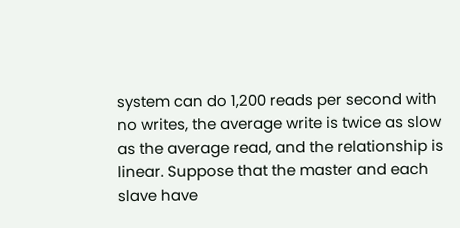system can do 1,200 reads per second with no writes, the average write is twice as slow as the average read, and the relationship is linear. Suppose that the master and each slave have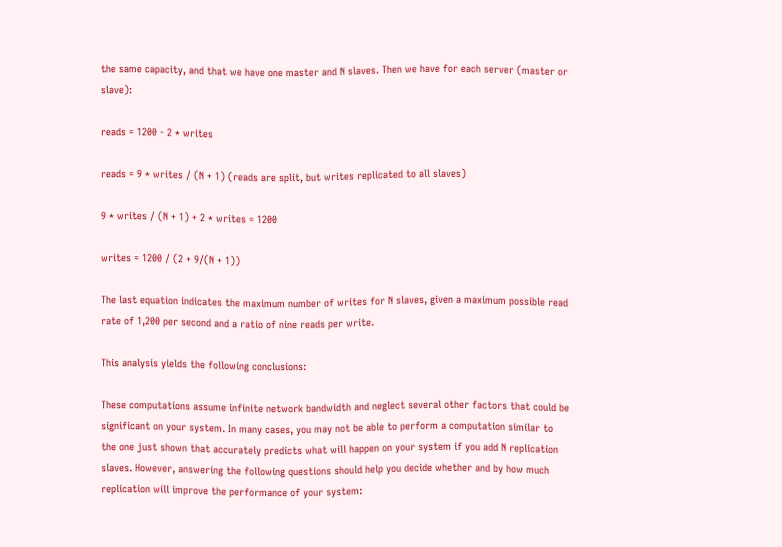the same capacity, and that we have one master and N slaves. Then we have for each server (master or slave):

reads = 1200 - 2 * writes

reads = 9 * writes / (N + 1) (reads are split, but writes replicated to all slaves)

9 * writes / (N + 1) + 2 * writes = 1200

writes = 1200 / (2 + 9/(N + 1))

The last equation indicates the maximum number of writes for N slaves, given a maximum possible read rate of 1,200 per second and a ratio of nine reads per write.

This analysis yields the following conclusions:

These computations assume infinite network bandwidth and neglect several other factors that could be significant on your system. In many cases, you may not be able to perform a computation similar to the one just shown that accurately predicts what will happen on your system if you add N replication slaves. However, answering the following questions should help you decide whether and by how much replication will improve the performance of your system: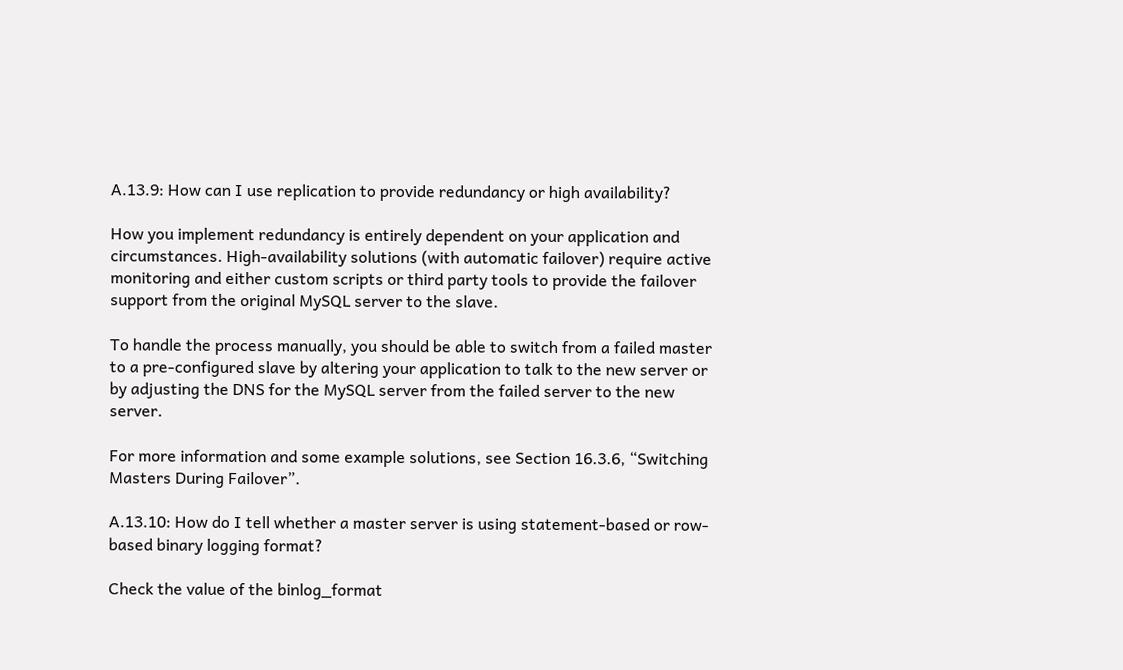A.13.9: How can I use replication to provide redundancy or high availability?

How you implement redundancy is entirely dependent on your application and circumstances. High-availability solutions (with automatic failover) require active monitoring and either custom scripts or third party tools to provide the failover support from the original MySQL server to the slave.

To handle the process manually, you should be able to switch from a failed master to a pre-configured slave by altering your application to talk to the new server or by adjusting the DNS for the MySQL server from the failed server to the new server.

For more information and some example solutions, see Section 16.3.6, “Switching Masters During Failover”.

A.13.10: How do I tell whether a master server is using statement-based or row-based binary logging format?

Check the value of the binlog_format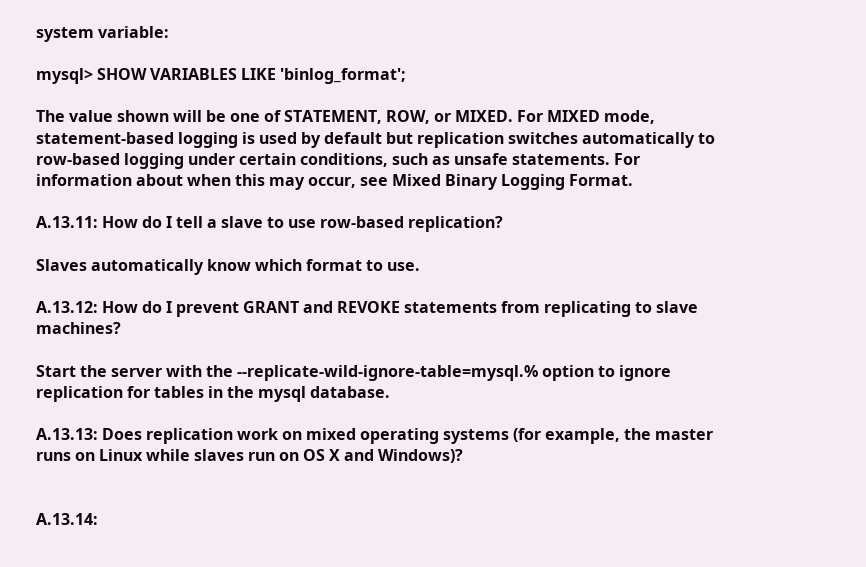system variable:

mysql> SHOW VARIABLES LIKE 'binlog_format';

The value shown will be one of STATEMENT, ROW, or MIXED. For MIXED mode, statement-based logging is used by default but replication switches automatically to row-based logging under certain conditions, such as unsafe statements. For information about when this may occur, see Mixed Binary Logging Format.

A.13.11: How do I tell a slave to use row-based replication?

Slaves automatically know which format to use.

A.13.12: How do I prevent GRANT and REVOKE statements from replicating to slave machines?

Start the server with the --replicate-wild-ignore-table=mysql.% option to ignore replication for tables in the mysql database.

A.13.13: Does replication work on mixed operating systems (for example, the master runs on Linux while slaves run on OS X and Windows)?


A.13.14: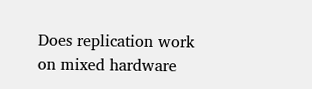Does replication work on mixed hardware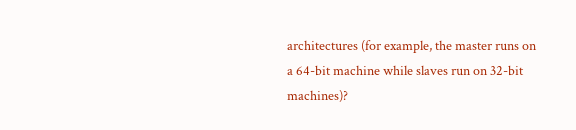architectures (for example, the master runs on a 64-bit machine while slaves run on 32-bit machines)?